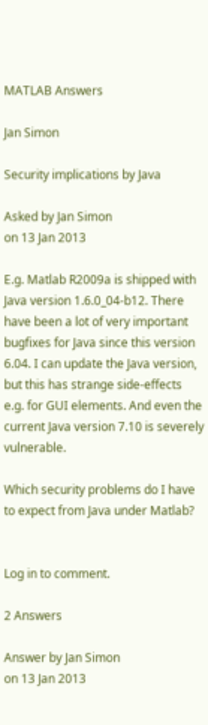MATLAB Answers

Jan Simon

Security implications by Java

Asked by Jan Simon
on 13 Jan 2013

E.g. Matlab R2009a is shipped with Java version 1.6.0_04-b12. There have been a lot of very important bugfixes for Java since this version 6.04. I can update the Java version, but this has strange side-effects e.g. for GUI elements. And even the current Java version 7.10 is severely vulnerable.

Which security problems do I have to expect from Java under Matlab?


Log in to comment.

2 Answers

Answer by Jan Simon
on 13 Jan 2013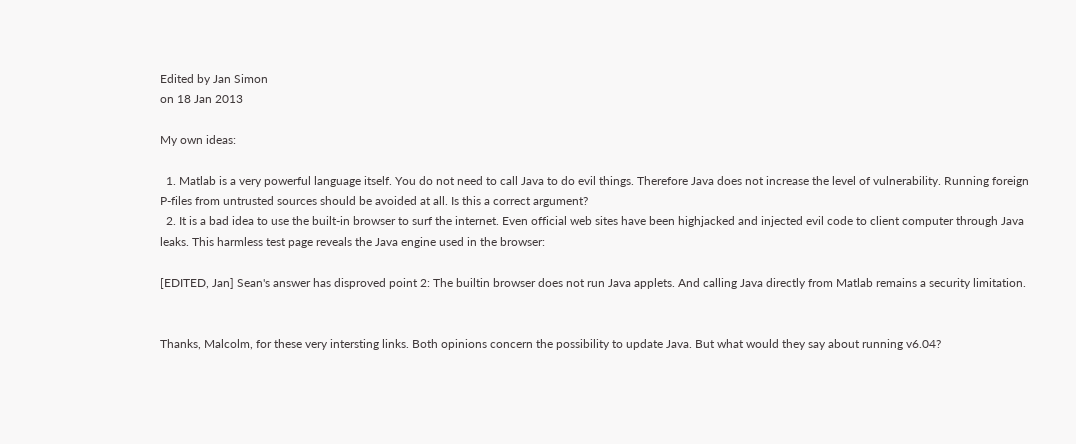Edited by Jan Simon
on 18 Jan 2013

My own ideas:

  1. Matlab is a very powerful language itself. You do not need to call Java to do evil things. Therefore Java does not increase the level of vulnerability. Running foreign P-files from untrusted sources should be avoided at all. Is this a correct argument?
  2. It is a bad idea to use the built-in browser to surf the internet. Even official web sites have been highjacked and injected evil code to client computer through Java leaks. This harmless test page reveals the Java engine used in the browser:

[EDITED, Jan] Sean's answer has disproved point 2: The builtin browser does not run Java applets. And calling Java directly from Matlab remains a security limitation.


Thanks, Malcolm, for these very intersting links. Both opinions concern the possibility to update Java. But what would they say about running v6.04?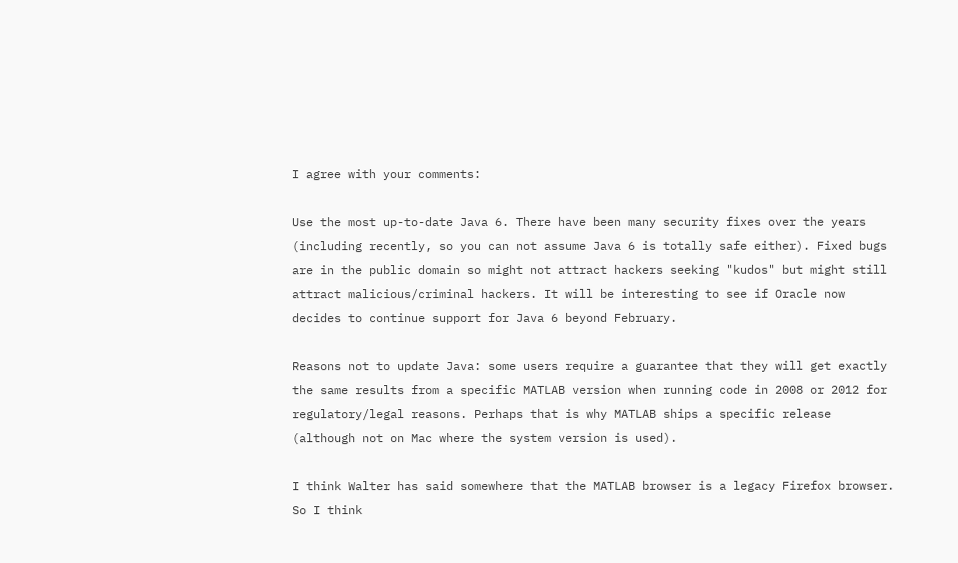I agree with your comments:

Use the most up-to-date Java 6. There have been many security fixes over the years (including recently, so you can not assume Java 6 is totally safe either). Fixed bugs are in the public domain so might not attract hackers seeking "kudos" but might still attract malicious/criminal hackers. It will be interesting to see if Oracle now decides to continue support for Java 6 beyond February.

Reasons not to update Java: some users require a guarantee that they will get exactly the same results from a specific MATLAB version when running code in 2008 or 2012 for regulatory/legal reasons. Perhaps that is why MATLAB ships a specific release (although not on Mac where the system version is used).

I think Walter has said somewhere that the MATLAB browser is a legacy Firefox browser. So I think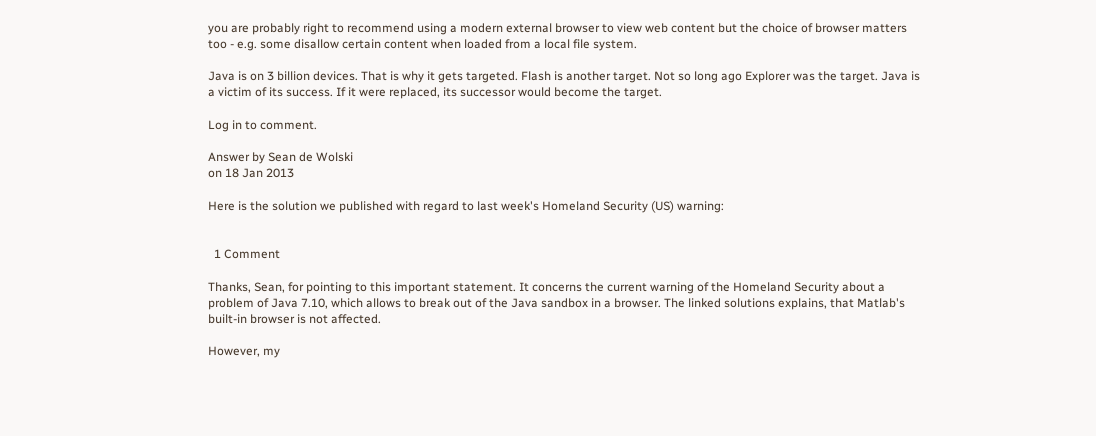you are probably right to recommend using a modern external browser to view web content but the choice of browser matters too - e.g. some disallow certain content when loaded from a local file system.

Java is on 3 billion devices. That is why it gets targeted. Flash is another target. Not so long ago Explorer was the target. Java is a victim of its success. If it were replaced, its successor would become the target.

Log in to comment.

Answer by Sean de Wolski
on 18 Jan 2013

Here is the solution we published with regard to last week's Homeland Security (US) warning:


  1 Comment

Thanks, Sean, for pointing to this important statement. It concerns the current warning of the Homeland Security about a problem of Java 7.10, which allows to break out of the Java sandbox in a browser. The linked solutions explains, that Matlab's built-in browser is not affected.

However, my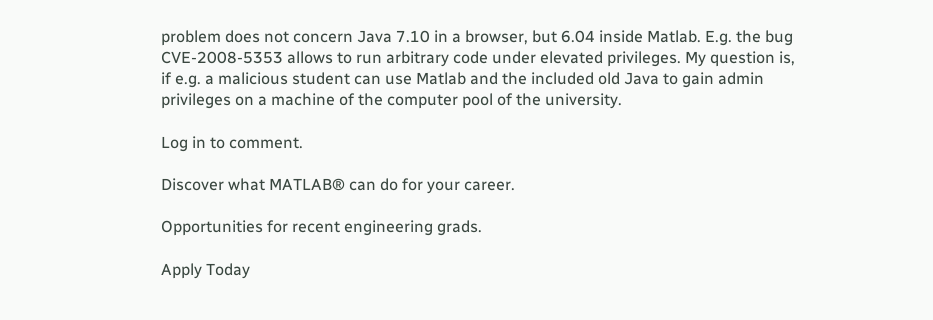problem does not concern Java 7.10 in a browser, but 6.04 inside Matlab. E.g. the bug CVE-2008-5353 allows to run arbitrary code under elevated privileges. My question is, if e.g. a malicious student can use Matlab and the included old Java to gain admin privileges on a machine of the computer pool of the university.

Log in to comment.

Discover what MATLAB® can do for your career.

Opportunities for recent engineering grads.

Apply Today